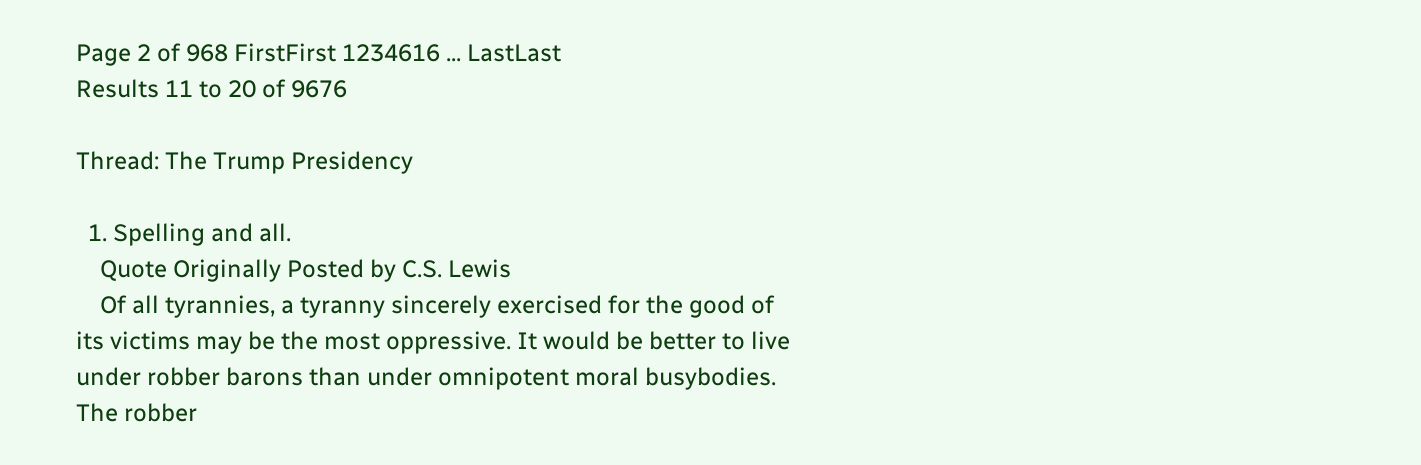Page 2 of 968 FirstFirst 1234616 ... LastLast
Results 11 to 20 of 9676

Thread: The Trump Presidency

  1. Spelling and all.
    Quote Originally Posted by C.S. Lewis
    Of all tyrannies, a tyranny sincerely exercised for the good of its victims may be the most oppressive. It would be better to live under robber barons than under omnipotent moral busybodies. The robber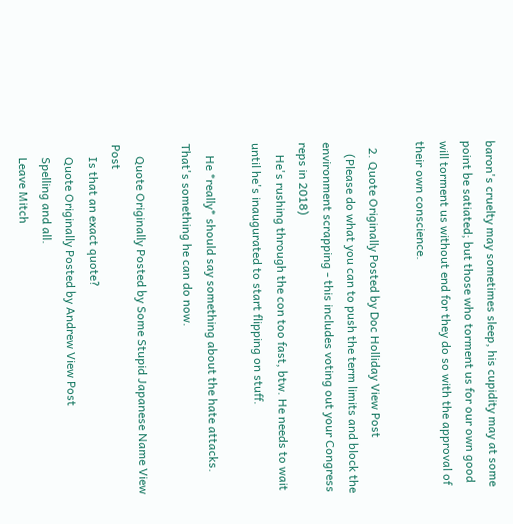baron's cruelty may sometimes sleep, his cupidity may at some point be satiated; but those who torment us for our own good will torment us without end for they do so with the approval of their own conscience.

  2. Quote Originally Posted by Doc Holliday View Post
    (Please do what you can to push the term limits and block the environment scrapping - this includes voting out your Congress reps in 2018)
    He's rushing through the con too fast, btw. He needs to wait until he's inaugurated to start flipping on stuff.

    He *really* should say something about the hate attacks. That's something he can do now.

    Quote Originally Posted by Some Stupid Japanese Name View Post
    Is that an exact quote?
    Quote Originally Posted by Andrew View Post
    Spelling and all.
    Leave Mitch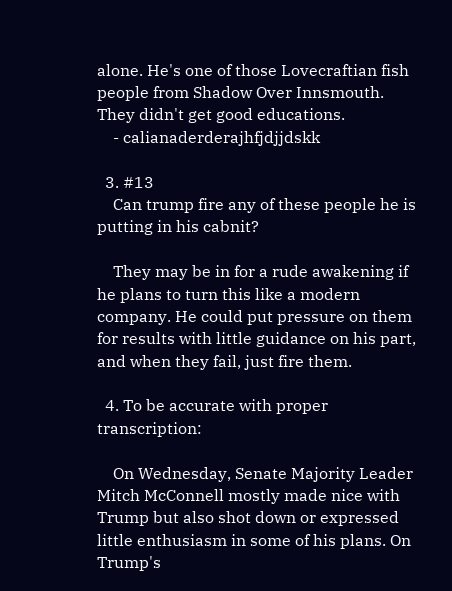alone. He's one of those Lovecraftian fish people from Shadow Over Innsmouth. They didn't get good educations.
    - calianaderderajhfjdjjdskk

  3. #13
    Can trump fire any of these people he is putting in his cabnit?

    They may be in for a rude awakening if he plans to turn this like a modern company. He could put pressure on them for results with little guidance on his part, and when they fail, just fire them.

  4. To be accurate with proper transcription:

    On Wednesday, Senate Majority Leader Mitch McConnell mostly made nice with Trump but also shot down or expressed little enthusiasm in some of his plans. On Trump's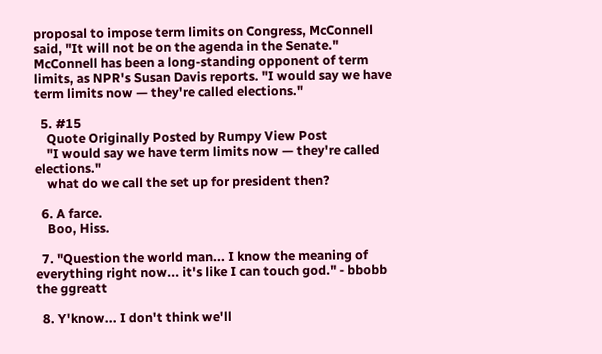proposal to impose term limits on Congress, McConnell said, "It will not be on the agenda in the Senate." McConnell has been a long-standing opponent of term limits, as NPR's Susan Davis reports. "I would say we have term limits now — they're called elections."

  5. #15
    Quote Originally Posted by Rumpy View Post
    "I would say we have term limits now — they're called elections."
    what do we call the set up for president then?

  6. A farce.
    Boo, Hiss.

  7. "Question the world man... I know the meaning of everything right now... it's like I can touch god." - bbobb the ggreatt

  8. Y'know... I don't think we'll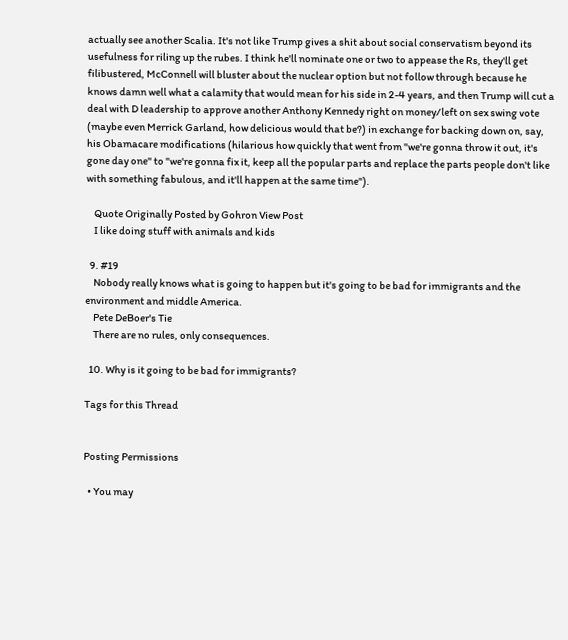actually see another Scalia. It's not like Trump gives a shit about social conservatism beyond its usefulness for riling up the rubes. I think he'll nominate one or two to appease the Rs, they'll get filibustered, McConnell will bluster about the nuclear option but not follow through because he knows damn well what a calamity that would mean for his side in 2-4 years, and then Trump will cut a deal with D leadership to approve another Anthony Kennedy right on money/left on sex swing vote (maybe even Merrick Garland, how delicious would that be?) in exchange for backing down on, say, his Obamacare modifications (hilarious how quickly that went from "we're gonna throw it out, it's gone day one" to "we're gonna fix it, keep all the popular parts and replace the parts people don't like with something fabulous, and it'll happen at the same time").

    Quote Originally Posted by Gohron View Post
    I like doing stuff with animals and kids

  9. #19
    Nobody really knows what is going to happen but it's going to be bad for immigrants and the environment and middle America.
    Pete DeBoer's Tie
    There are no rules, only consequences.

  10. Why is it going to be bad for immigrants?

Tags for this Thread


Posting Permissions

  • You may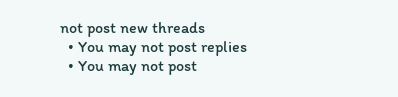not post new threads
  • You may not post replies
  • You may not post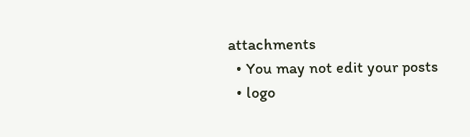attachments
  • You may not edit your posts
  • logo